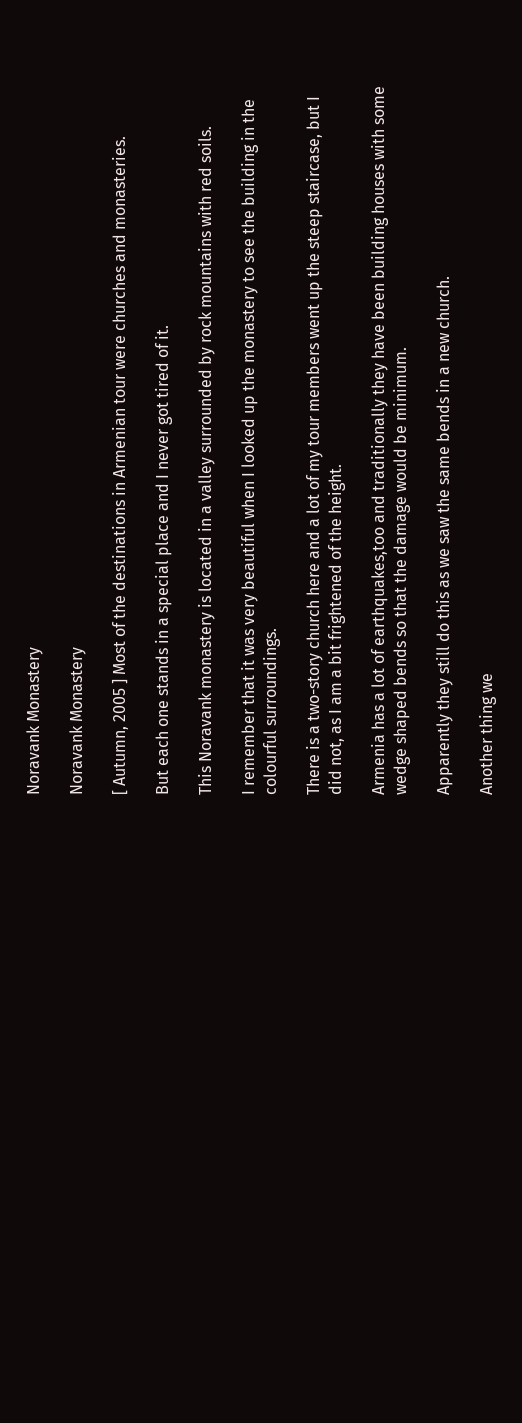Noravank Monastery

Noravank Monastery

[ Autumn, 2005 ] Most of the destinations in Armenian tour were churches and monasteries.

But each one stands in a special place and I never got tired of it.

This Noravank monastery is located in a valley surrounded by rock mountains with red soils.

I remember that it was very beautiful when I looked up the monastery to see the building in the colourful surroundings.

There is a two-story church here and a lot of my tour members went up the steep staircase, but I did not, as I am a bit frightened of the height.

Armenia has a lot of earthquakes,too and traditionally they have been building houses with some wedge shaped bends so that the damage would be minimum.

Apparently they still do this as we saw the same bends in a new church.

Another thing we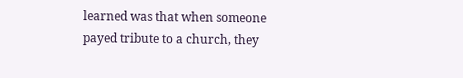learned was that when someone payed tribute to a church, they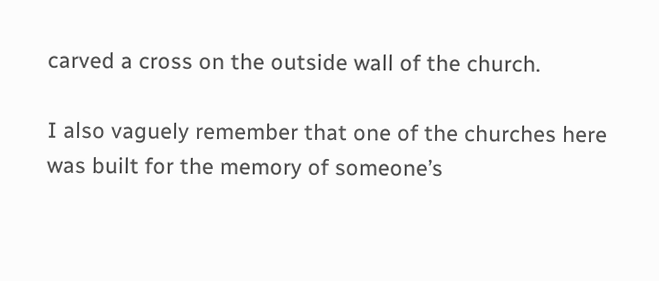carved a cross on the outside wall of the church.

I also vaguely remember that one of the churches here was built for the memory of someone’s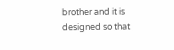brother and it is designed so that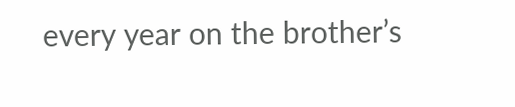every year on the brother’s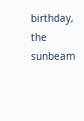birthday, the sunbeam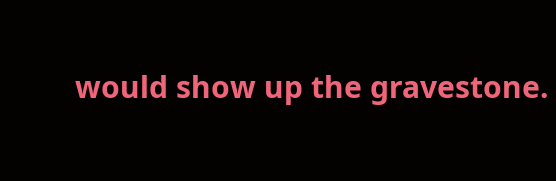would show up the gravestone.